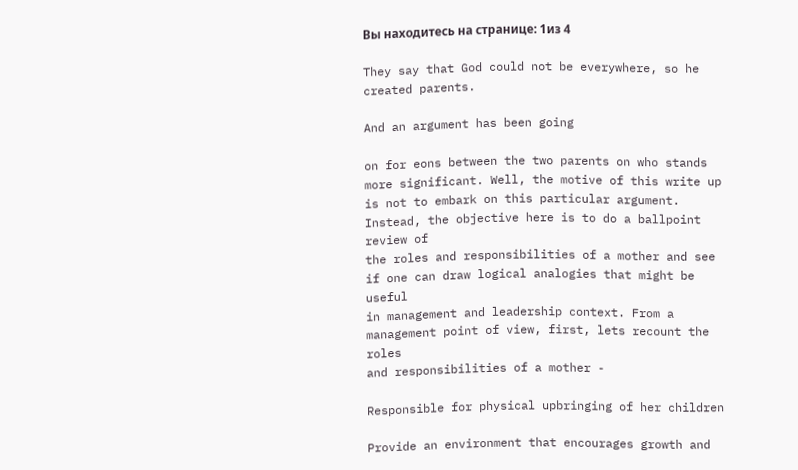Вы находитесь на странице: 1из 4

They say that God could not be everywhere, so he created parents.

And an argument has been going

on for eons between the two parents on who stands more significant. Well, the motive of this write up
is not to embark on this particular argument. Instead, the objective here is to do a ballpoint review of
the roles and responsibilities of a mother and see if one can draw logical analogies that might be useful
in management and leadership context. From a management point of view, first, lets recount the roles
and responsibilities of a mother -

Responsible for physical upbringing of her children

Provide an environment that encourages growth and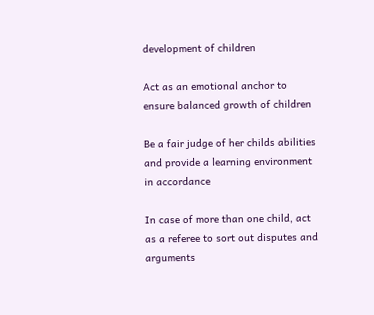development of children

Act as an emotional anchor to ensure balanced growth of children

Be a fair judge of her childs abilities and provide a learning environment in accordance

In case of more than one child, act as a referee to sort out disputes and arguments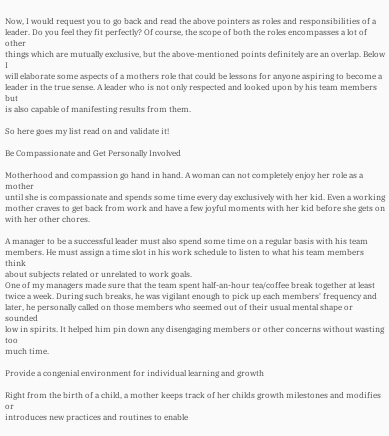Now, I would request you to go back and read the above pointers as roles and responsibilities of a
leader. Do you feel they fit perfectly? Of course, the scope of both the roles encompasses a lot of other
things which are mutually exclusive, but the above-mentioned points definitely are an overlap. Below I
will elaborate some aspects of a mothers role that could be lessons for anyone aspiring to become a
leader in the true sense. A leader who is not only respected and looked upon by his team members but
is also capable of manifesting results from them.

So here goes my list read on and validate it!

Be Compassionate and Get Personally Involved

Motherhood and compassion go hand in hand. A woman can not completely enjoy her role as a mother
until she is compassionate and spends some time every day exclusively with her kid. Even a working
mother craves to get back from work and have a few joyful moments with her kid before she gets on
with her other chores.

A manager to be a successful leader must also spend some time on a regular basis with his team
members. He must assign a time slot in his work schedule to listen to what his team members think
about subjects related or unrelated to work goals.
One of my managers made sure that the team spent half-an-hour tea/coffee break together at least
twice a week. During such breaks, he was vigilant enough to pick up each members' frequency and
later, he personally called on those members who seemed out of their usual mental shape or sounded
low in spirits. It helped him pin down any disengaging members or other concerns without wasting too
much time.

Provide a congenial environment for individual learning and growth

Right from the birth of a child, a mother keeps track of her childs growth milestones and modifies or
introduces new practices and routines to enable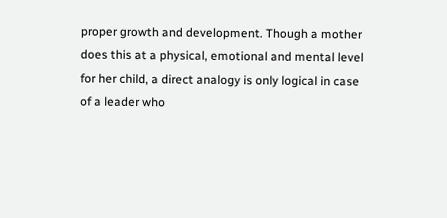proper growth and development. Though a mother
does this at a physical, emotional and mental level for her child, a direct analogy is only logical in case
of a leader who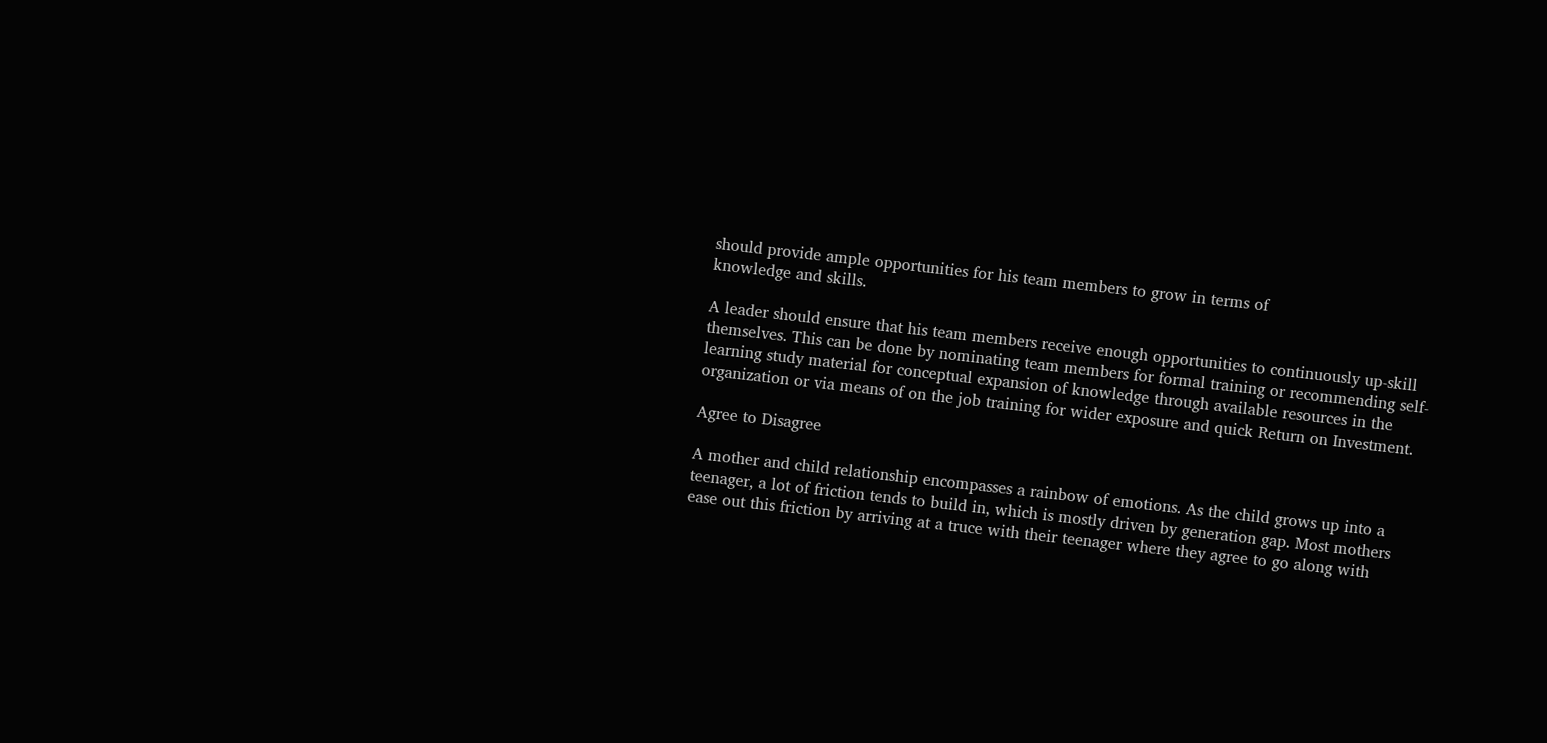should provide ample opportunities for his team members to grow in terms of
knowledge and skills.

A leader should ensure that his team members receive enough opportunities to continuously up-skill
themselves. This can be done by nominating team members for formal training or recommending self-
learning study material for conceptual expansion of knowledge through available resources in the
organization or via means of on the job training for wider exposure and quick Return on Investment.

Agree to Disagree

A mother and child relationship encompasses a rainbow of emotions. As the child grows up into a
teenager, a lot of friction tends to build in, which is mostly driven by generation gap. Most mothers
ease out this friction by arriving at a truce with their teenager where they agree to go along with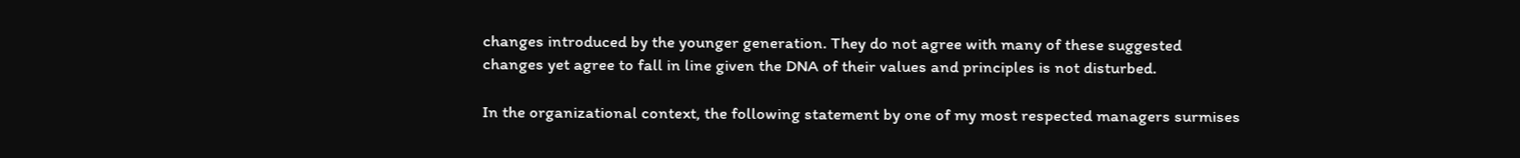changes introduced by the younger generation. They do not agree with many of these suggested
changes yet agree to fall in line given the DNA of their values and principles is not disturbed.

In the organizational context, the following statement by one of my most respected managers surmises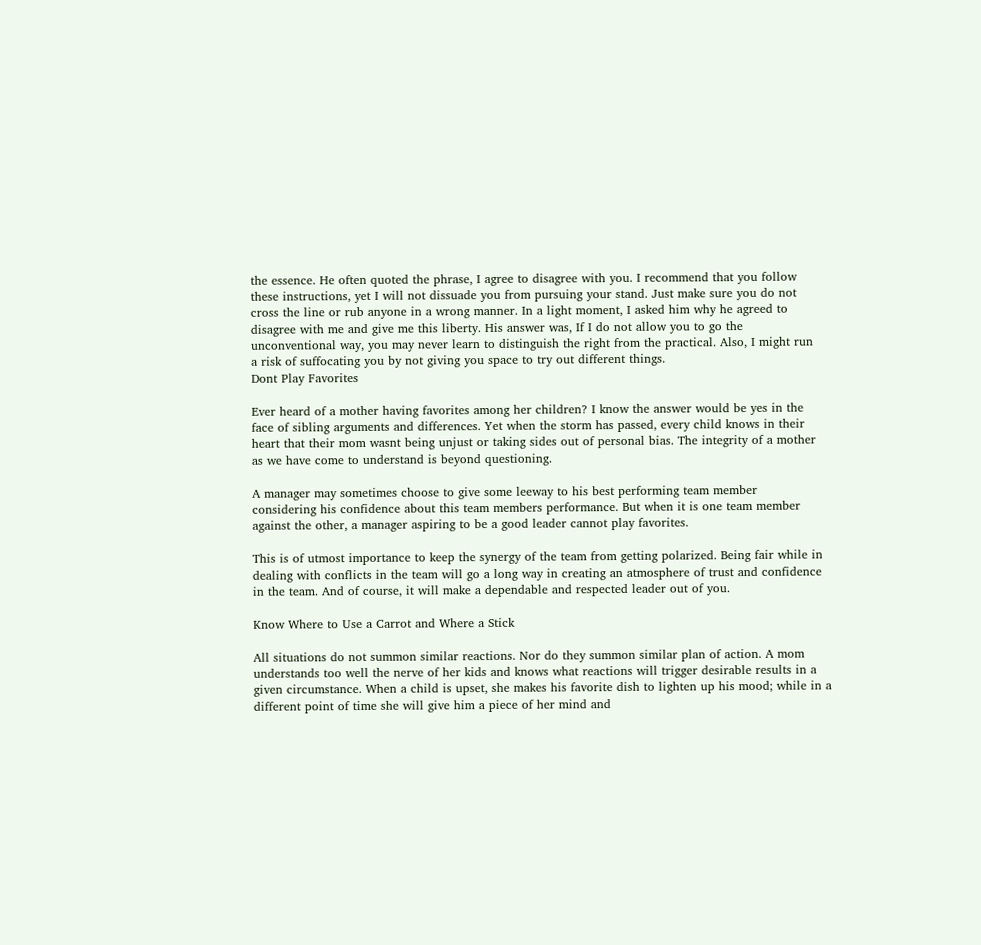the essence. He often quoted the phrase, I agree to disagree with you. I recommend that you follow
these instructions, yet I will not dissuade you from pursuing your stand. Just make sure you do not
cross the line or rub anyone in a wrong manner. In a light moment, I asked him why he agreed to
disagree with me and give me this liberty. His answer was, If I do not allow you to go the
unconventional way, you may never learn to distinguish the right from the practical. Also, I might run
a risk of suffocating you by not giving you space to try out different things.
Dont Play Favorites

Ever heard of a mother having favorites among her children? I know the answer would be yes in the
face of sibling arguments and differences. Yet when the storm has passed, every child knows in their
heart that their mom wasnt being unjust or taking sides out of personal bias. The integrity of a mother
as we have come to understand is beyond questioning.

A manager may sometimes choose to give some leeway to his best performing team member
considering his confidence about this team members performance. But when it is one team member
against the other, a manager aspiring to be a good leader cannot play favorites.

This is of utmost importance to keep the synergy of the team from getting polarized. Being fair while in
dealing with conflicts in the team will go a long way in creating an atmosphere of trust and confidence
in the team. And of course, it will make a dependable and respected leader out of you.

Know Where to Use a Carrot and Where a Stick

All situations do not summon similar reactions. Nor do they summon similar plan of action. A mom
understands too well the nerve of her kids and knows what reactions will trigger desirable results in a
given circumstance. When a child is upset, she makes his favorite dish to lighten up his mood; while in a
different point of time she will give him a piece of her mind and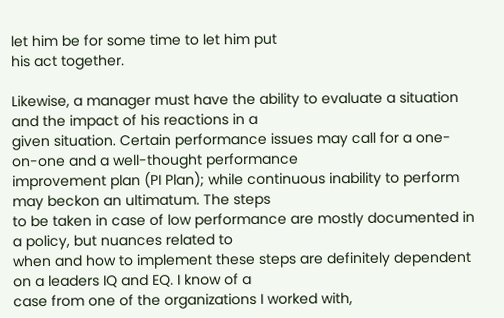let him be for some time to let him put
his act together.

Likewise, a manager must have the ability to evaluate a situation and the impact of his reactions in a
given situation. Certain performance issues may call for a one-on-one and a well-thought performance
improvement plan (PI Plan); while continuous inability to perform may beckon an ultimatum. The steps
to be taken in case of low performance are mostly documented in a policy, but nuances related to
when and how to implement these steps are definitely dependent on a leaders IQ and EQ. I know of a
case from one of the organizations I worked with,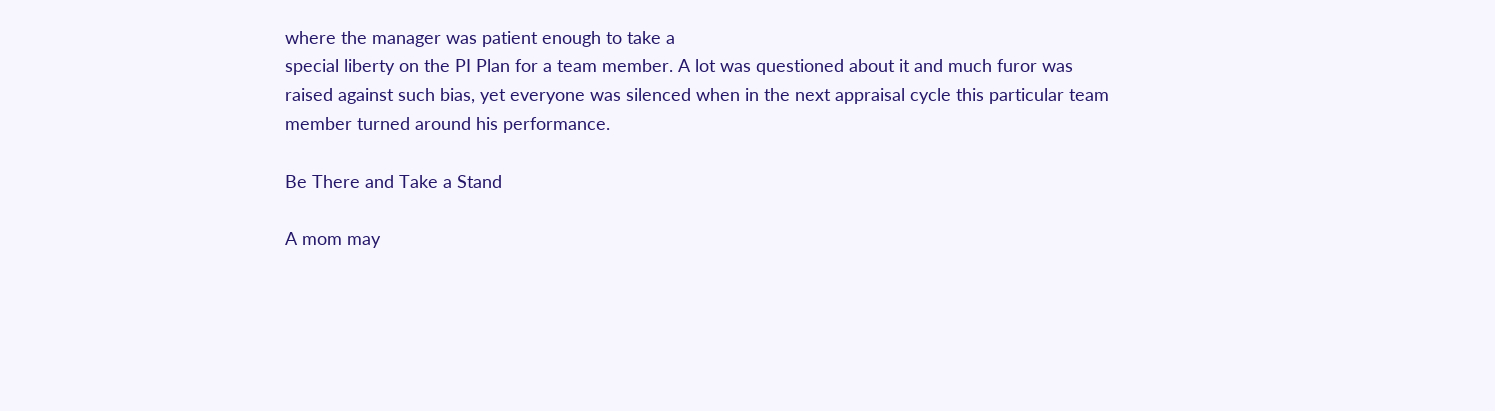where the manager was patient enough to take a
special liberty on the PI Plan for a team member. A lot was questioned about it and much furor was
raised against such bias, yet everyone was silenced when in the next appraisal cycle this particular team
member turned around his performance.

Be There and Take a Stand

A mom may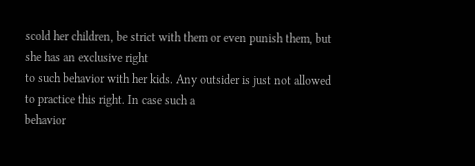scold her children, be strict with them or even punish them, but she has an exclusive right
to such behavior with her kids. Any outsider is just not allowed to practice this right. In case such a
behavior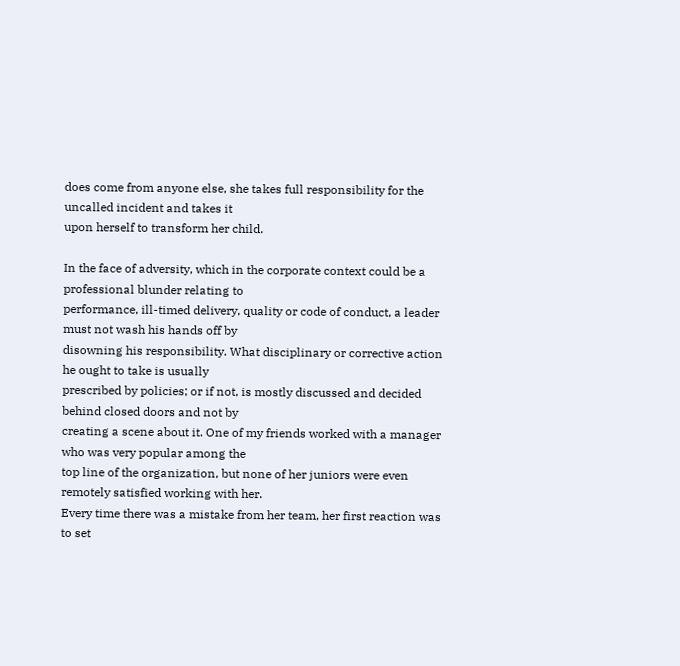does come from anyone else, she takes full responsibility for the uncalled incident and takes it
upon herself to transform her child.

In the face of adversity, which in the corporate context could be a professional blunder relating to
performance, ill-timed delivery, quality or code of conduct, a leader must not wash his hands off by
disowning his responsibility. What disciplinary or corrective action he ought to take is usually
prescribed by policies; or if not, is mostly discussed and decided behind closed doors and not by
creating a scene about it. One of my friends worked with a manager who was very popular among the
top line of the organization, but none of her juniors were even remotely satisfied working with her.
Every time there was a mistake from her team, her first reaction was to set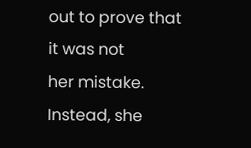out to prove that it was not
her mistake. Instead, she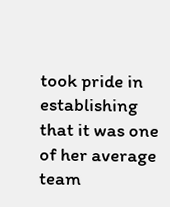took pride in establishing that it was one of her average team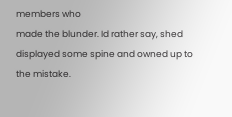members who
made the blunder. Id rather say, shed displayed some spine and owned up to the mistake.